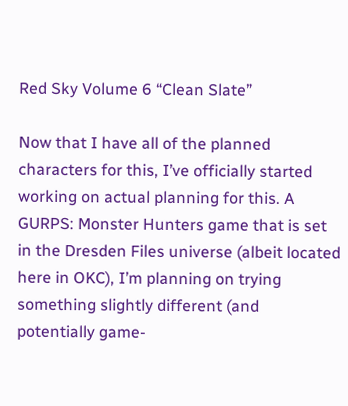Red Sky Volume 6 “Clean Slate”

Now that I have all of the planned characters for this, I’ve officially started working on actual planning for this. A GURPS: Monster Hunters game that is set in the Dresden Files universe (albeit located here in OKC), I’m planning on trying something slightly different (and potentially game-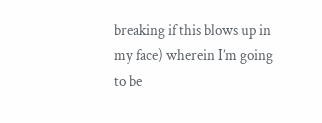breaking if this blows up in my face) wherein I’m going to be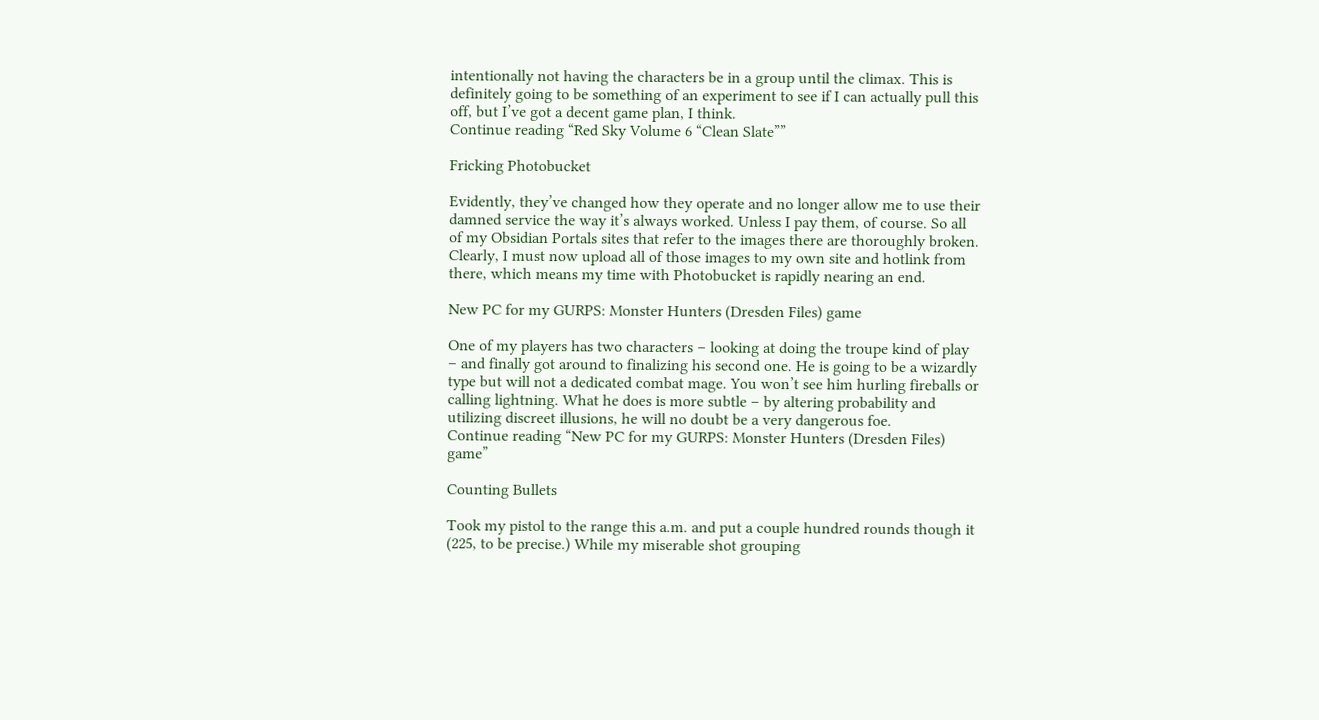intentionally not having the characters be in a group until the climax. This is definitely going to be something of an experiment to see if I can actually pull this off, but I’ve got a decent game plan, I think.
Continue reading “Red Sky Volume 6 “Clean Slate””

Fricking Photobucket

Evidently, they’ve changed how they operate and no longer allow me to use their damned service the way it’s always worked. Unless I pay them, of course. So all of my Obsidian Portals sites that refer to the images there are thoroughly broken. Clearly, I must now upload all of those images to my own site and hotlink from there, which means my time with Photobucket is rapidly nearing an end.

New PC for my GURPS: Monster Hunters (Dresden Files) game

One of my players has two characters – looking at doing the troupe kind of play – and finally got around to finalizing his second one. He is going to be a wizardly type but will not a dedicated combat mage. You won’t see him hurling fireballs or calling lightning. What he does is more subtle – by altering probability and utilizing discreet illusions, he will no doubt be a very dangerous foe.
Continue reading “New PC for my GURPS: Monster Hunters (Dresden Files) game”

Counting Bullets

Took my pistol to the range this a.m. and put a couple hundred rounds though it (225, to be precise.) While my miserable shot grouping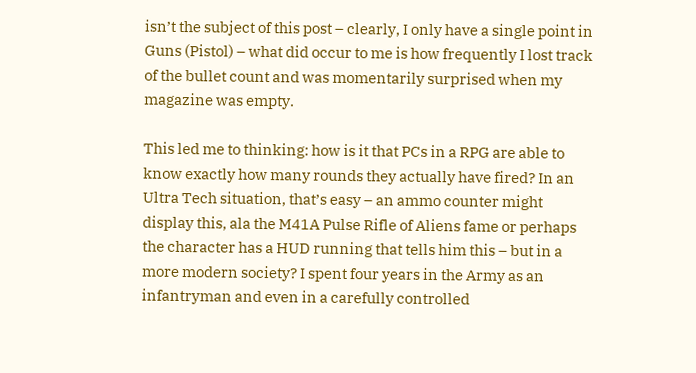isn’t the subject of this post – clearly, I only have a single point in Guns (Pistol) – what did occur to me is how frequently I lost track of the bullet count and was momentarily surprised when my magazine was empty.

This led me to thinking: how is it that PCs in a RPG are able to know exactly how many rounds they actually have fired? In an Ultra Tech situation, that’s easy – an ammo counter might display this, ala the M41A Pulse Rifle of Aliens fame or perhaps the character has a HUD running that tells him this – but in a more modern society? I spent four years in the Army as an infantryman and even in a carefully controlled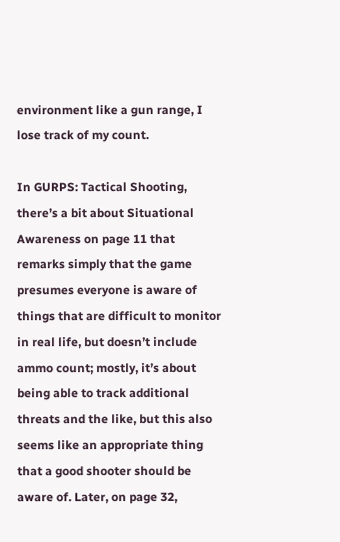environment like a gun range, I lose track of my count.

In GURPS: Tactical Shooting, there’s a bit about Situational Awareness on page 11 that remarks simply that the game presumes everyone is aware of things that are difficult to monitor in real life, but doesn’t include ammo count; mostly, it’s about being able to track additional threats and the like, but this also seems like an appropriate thing that a good shooter should be aware of. Later, on page 32,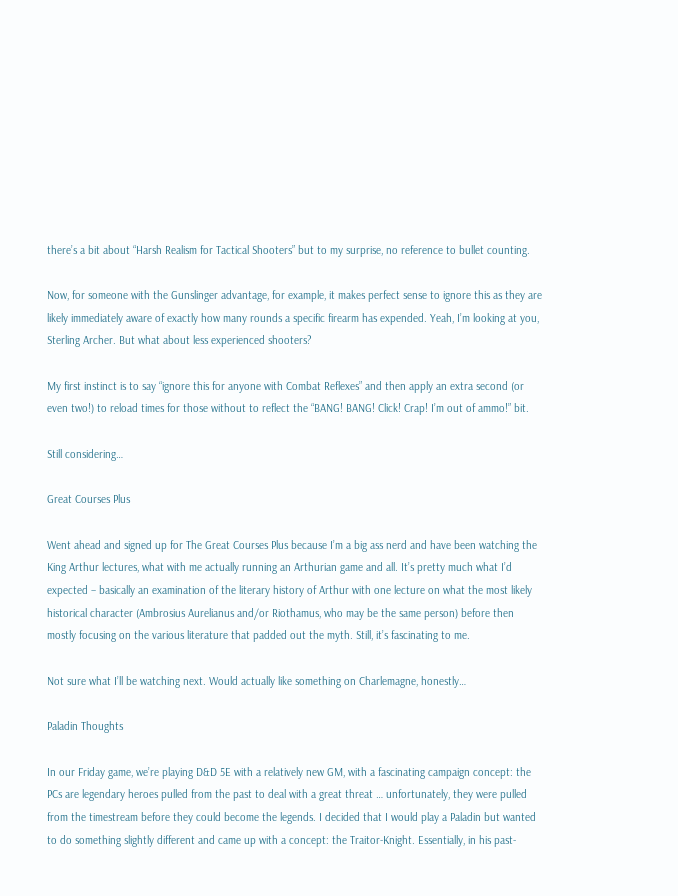there’s a bit about “Harsh Realism for Tactical Shooters” but to my surprise, no reference to bullet counting.

Now, for someone with the Gunslinger advantage, for example, it makes perfect sense to ignore this as they are likely immediately aware of exactly how many rounds a specific firearm has expended. Yeah, I’m looking at you, Sterling Archer. But what about less experienced shooters?

My first instinct is to say “ignore this for anyone with Combat Reflexes” and then apply an extra second (or even two!) to reload times for those without to reflect the “BANG! BANG! Click! Crap! I’m out of ammo!” bit.

Still considering…

Great Courses Plus

Went ahead and signed up for The Great Courses Plus because I’m a big ass nerd and have been watching the King Arthur lectures, what with me actually running an Arthurian game and all. It’s pretty much what I’d expected – basically an examination of the literary history of Arthur with one lecture on what the most likely historical character (Ambrosius Aurelianus and/or Riothamus, who may be the same person) before then mostly focusing on the various literature that padded out the myth. Still, it’s fascinating to me.

Not sure what I’ll be watching next. Would actually like something on Charlemagne, honestly…

Paladin Thoughts

In our Friday game, we’re playing D&D 5E with a relatively new GM, with a fascinating campaign concept: the PCs are legendary heroes pulled from the past to deal with a great threat … unfortunately, they were pulled from the timestream before they could become the legends. I decided that I would play a Paladin but wanted to do something slightly different and came up with a concept: the Traitor-Knight. Essentially, in his past-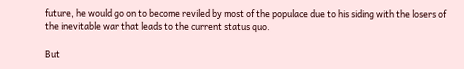future, he would go on to become reviled by most of the populace due to his siding with the losers of the inevitable war that leads to the current status quo.

But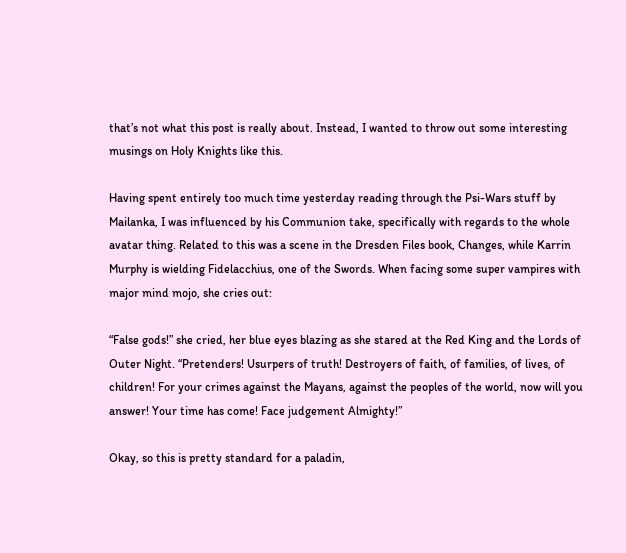that’s not what this post is really about. Instead, I wanted to throw out some interesting musings on Holy Knights like this.

Having spent entirely too much time yesterday reading through the Psi-Wars stuff by Mailanka, I was influenced by his Communion take, specifically with regards to the whole avatar thing. Related to this was a scene in the Dresden Files book, Changes, while Karrin Murphy is wielding Fidelacchius, one of the Swords. When facing some super vampires with major mind mojo, she cries out:

“False gods!” she cried, her blue eyes blazing as she stared at the Red King and the Lords of Outer Night. “Pretenders! Usurpers of truth! Destroyers of faith, of families, of lives, of children! For your crimes against the Mayans, against the peoples of the world, now will you answer! Your time has come! Face judgement Almighty!”

Okay, so this is pretty standard for a paladin,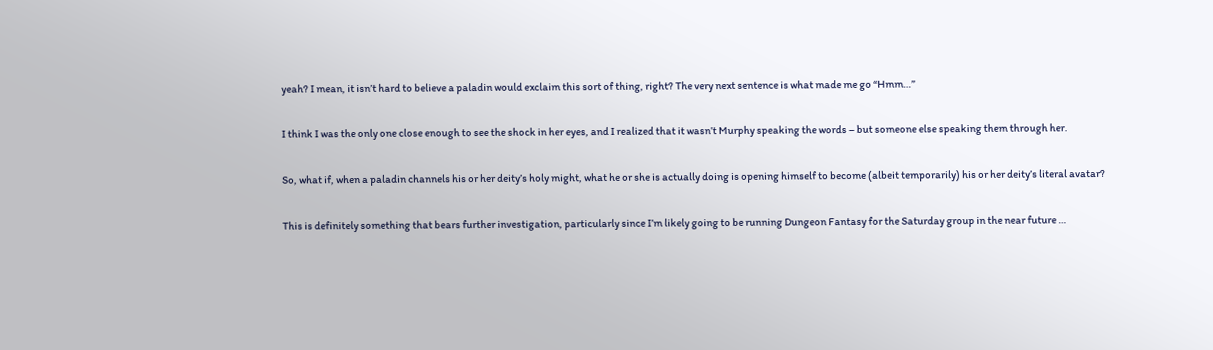yeah? I mean, it isn’t hard to believe a paladin would exclaim this sort of thing, right? The very next sentence is what made me go “Hmm…”

I think I was the only one close enough to see the shock in her eyes, and I realized that it wasn’t Murphy speaking the words – but someone else speaking them through her.

So, what if, when a paladin channels his or her deity’s holy might, what he or she is actually doing is opening himself to become (albeit temporarily) his or her deity’s literal avatar?

This is definitely something that bears further investigation, particularly since I’m likely going to be running Dungeon Fantasy for the Saturday group in the near future …